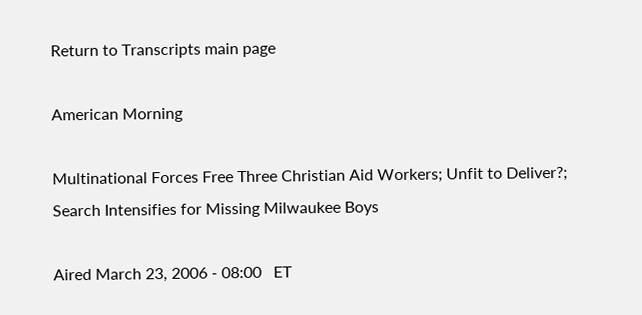Return to Transcripts main page

American Morning

Multinational Forces Free Three Christian Aid Workers; Unfit to Deliver?; Search Intensifies for Missing Milwaukee Boys

Aired March 23, 2006 - 08:00   ET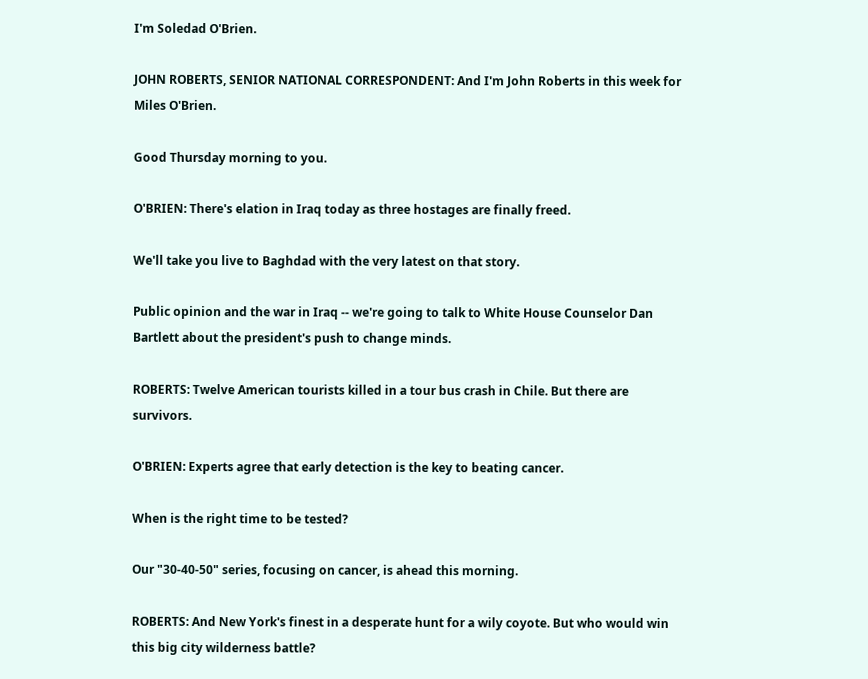I'm Soledad O'Brien.

JOHN ROBERTS, SENIOR NATIONAL CORRESPONDENT: And I'm John Roberts in this week for Miles O'Brien.

Good Thursday morning to you.

O'BRIEN: There's elation in Iraq today as three hostages are finally freed.

We'll take you live to Baghdad with the very latest on that story.

Public opinion and the war in Iraq -- we're going to talk to White House Counselor Dan Bartlett about the president's push to change minds.

ROBERTS: Twelve American tourists killed in a tour bus crash in Chile. But there are survivors.

O'BRIEN: Experts agree that early detection is the key to beating cancer.

When is the right time to be tested?

Our "30-40-50" series, focusing on cancer, is ahead this morning.

ROBERTS: And New York's finest in a desperate hunt for a wily coyote. But who would win this big city wilderness battle?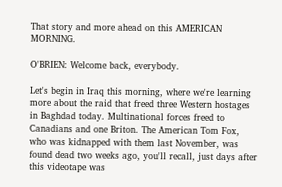That story and more ahead on this AMERICAN MORNING.

O'BRIEN: Welcome back, everybody.

Let's begin in Iraq this morning, where we're learning more about the raid that freed three Western hostages in Baghdad today. Multinational forces freed to Canadians and one Briton. The American Tom Fox, who was kidnapped with them last November, was found dead two weeks ago, you'll recall, just days after this videotape was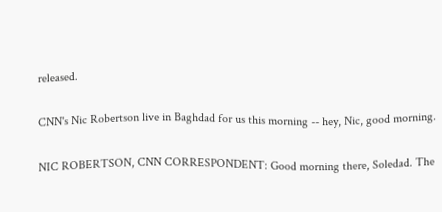released.

CNN's Nic Robertson live in Baghdad for us this morning -- hey, Nic, good morning.

NIC ROBERTSON, CNN CORRESPONDENT: Good morning there, Soledad. The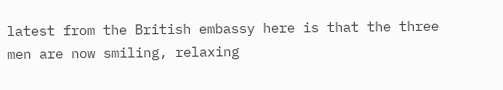latest from the British embassy here is that the three men are now smiling, relaxing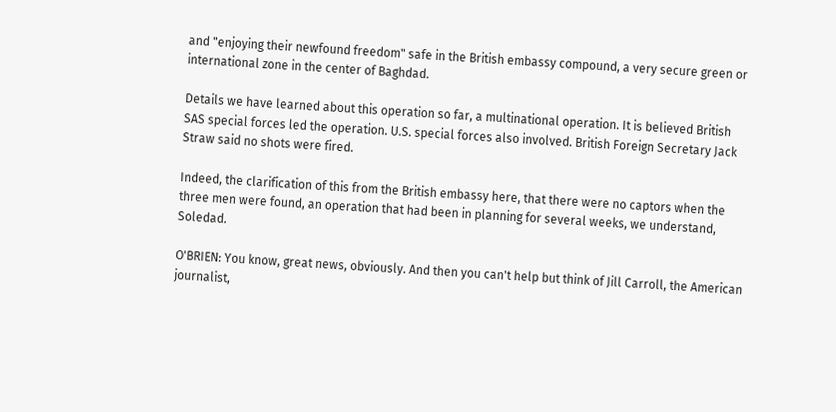and "enjoying their newfound freedom" safe in the British embassy compound, a very secure green or international zone in the center of Baghdad.

Details we have learned about this operation so far, a multinational operation. It is believed British SAS special forces led the operation. U.S. special forces also involved. British Foreign Secretary Jack Straw said no shots were fired.

Indeed, the clarification of this from the British embassy here, that there were no captors when the three men were found, an operation that had been in planning for several weeks, we understand, Soledad.

O'BRIEN: You know, great news, obviously. And then you can't help but think of Jill Carroll, the American journalist,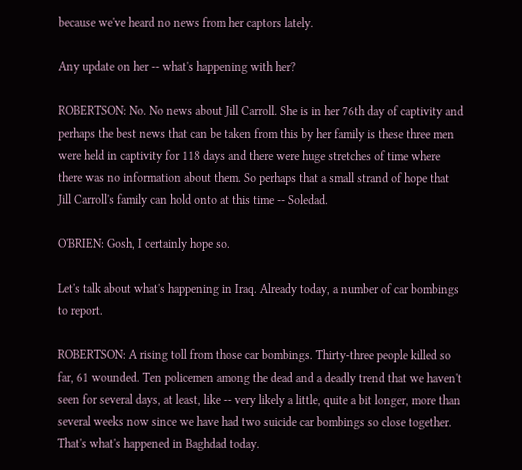because we've heard no news from her captors lately.

Any update on her -- what's happening with her?

ROBERTSON: No. No news about Jill Carroll. She is in her 76th day of captivity and perhaps the best news that can be taken from this by her family is these three men were held in captivity for 118 days and there were huge stretches of time where there was no information about them. So perhaps that a small strand of hope that Jill Carroll's family can hold onto at this time -- Soledad.

O'BRIEN: Gosh, I certainly hope so.

Let's talk about what's happening in Iraq. Already today, a number of car bombings to report.

ROBERTSON: A rising toll from those car bombings. Thirty-three people killed so far, 61 wounded. Ten policemen among the dead and a deadly trend that we haven't seen for several days, at least, like -- very likely a little, quite a bit longer, more than several weeks now since we have had two suicide car bombings so close together. That's what's happened in Baghdad today.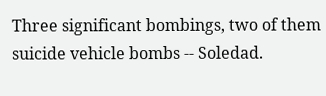Three significant bombings, two of them suicide vehicle bombs -- Soledad.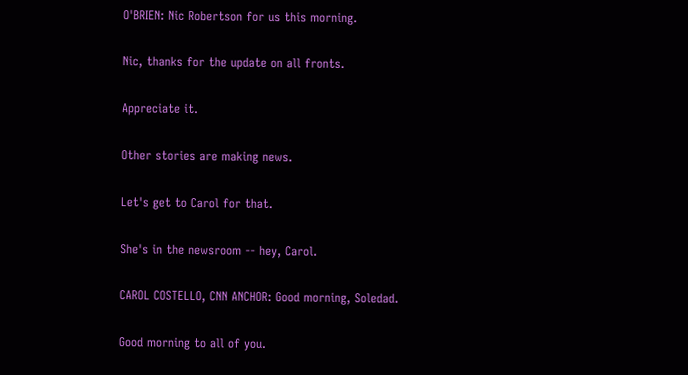O'BRIEN: Nic Robertson for us this morning.

Nic, thanks for the update on all fronts.

Appreciate it.

Other stories are making news.

Let's get to Carol for that.

She's in the newsroom -- hey, Carol.

CAROL COSTELLO, CNN ANCHOR: Good morning, Soledad.

Good morning to all of you.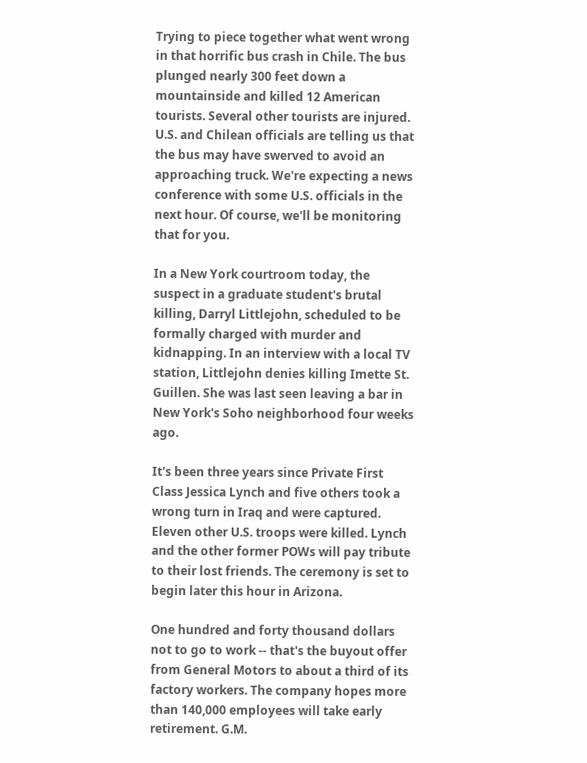Trying to piece together what went wrong in that horrific bus crash in Chile. The bus plunged nearly 300 feet down a mountainside and killed 12 American tourists. Several other tourists are injured. U.S. and Chilean officials are telling us that the bus may have swerved to avoid an approaching truck. We're expecting a news conference with some U.S. officials in the next hour. Of course, we'll be monitoring that for you.

In a New York courtroom today, the suspect in a graduate student's brutal killing, Darryl Littlejohn, scheduled to be formally charged with murder and kidnapping. In an interview with a local TV station, Littlejohn denies killing Imette St. Guillen. She was last seen leaving a bar in New York's Soho neighborhood four weeks ago.

It's been three years since Private First Class Jessica Lynch and five others took a wrong turn in Iraq and were captured. Eleven other U.S. troops were killed. Lynch and the other former POWs will pay tribute to their lost friends. The ceremony is set to begin later this hour in Arizona.

One hundred and forty thousand dollars not to go to work -- that's the buyout offer from General Motors to about a third of its factory workers. The company hopes more than 140,000 employees will take early retirement. G.M.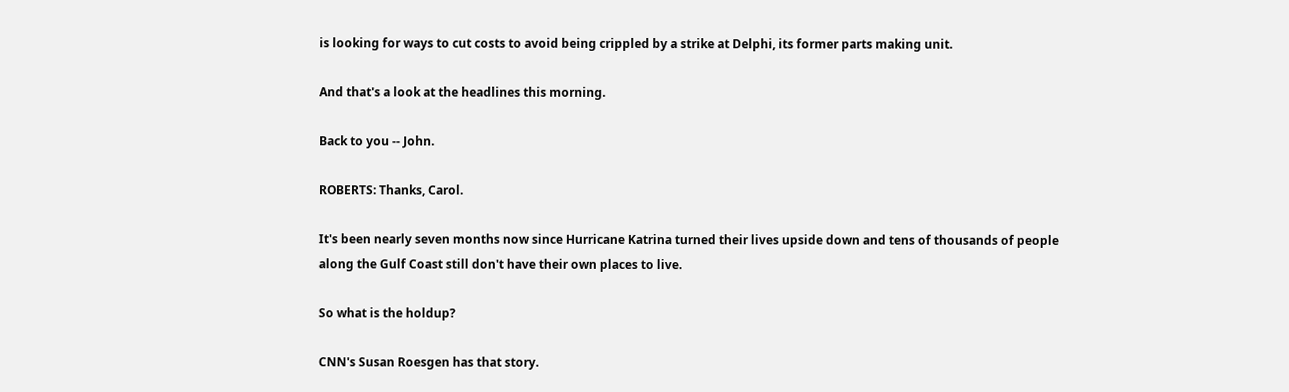is looking for ways to cut costs to avoid being crippled by a strike at Delphi, its former parts making unit.

And that's a look at the headlines this morning.

Back to you -- John.

ROBERTS: Thanks, Carol.

It's been nearly seven months now since Hurricane Katrina turned their lives upside down and tens of thousands of people along the Gulf Coast still don't have their own places to live.

So what is the holdup?

CNN's Susan Roesgen has that story.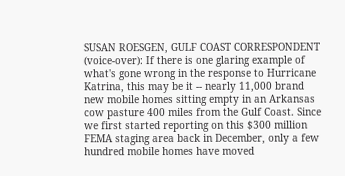SUSAN ROESGEN, GULF COAST CORRESPONDENT (voice-over): If there is one glaring example of what's gone wrong in the response to Hurricane Katrina, this may be it -- nearly 11,000 brand new mobile homes sitting empty in an Arkansas cow pasture 400 miles from the Gulf Coast. Since we first started reporting on this $300 million FEMA staging area back in December, only a few hundred mobile homes have moved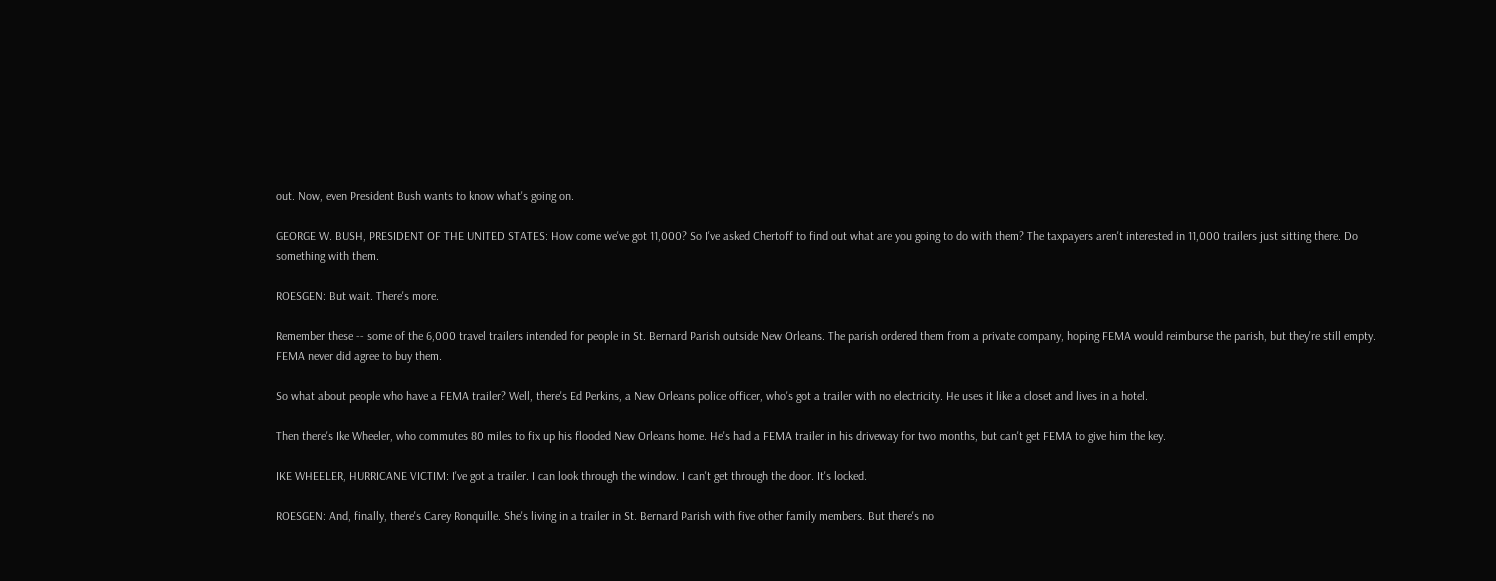out. Now, even President Bush wants to know what's going on.

GEORGE W. BUSH, PRESIDENT OF THE UNITED STATES: How come we've got 11,000? So I've asked Chertoff to find out what are you going to do with them? The taxpayers aren't interested in 11,000 trailers just sitting there. Do something with them.

ROESGEN: But wait. There's more.

Remember these -- some of the 6,000 travel trailers intended for people in St. Bernard Parish outside New Orleans. The parish ordered them from a private company, hoping FEMA would reimburse the parish, but they're still empty. FEMA never did agree to buy them.

So what about people who have a FEMA trailer? Well, there's Ed Perkins, a New Orleans police officer, who's got a trailer with no electricity. He uses it like a closet and lives in a hotel.

Then there's Ike Wheeler, who commutes 80 miles to fix up his flooded New Orleans home. He's had a FEMA trailer in his driveway for two months, but can't get FEMA to give him the key.

IKE WHEELER, HURRICANE VICTIM: I've got a trailer. I can look through the window. I can't get through the door. It's locked.

ROESGEN: And, finally, there's Carey Ronquille. She's living in a trailer in St. Bernard Parish with five other family members. But there's no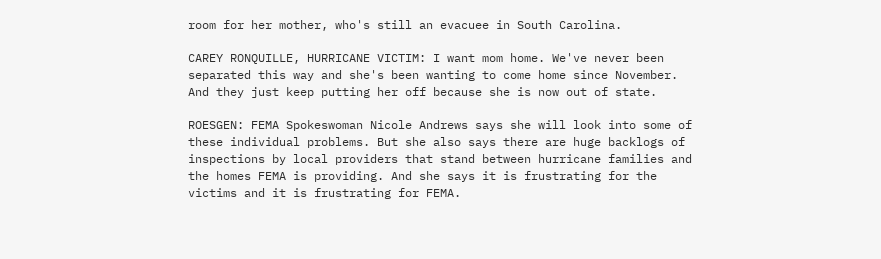room for her mother, who's still an evacuee in South Carolina.

CAREY RONQUILLE, HURRICANE VICTIM: I want mom home. We've never been separated this way and she's been wanting to come home since November. And they just keep putting her off because she is now out of state.

ROESGEN: FEMA Spokeswoman Nicole Andrews says she will look into some of these individual problems. But she also says there are huge backlogs of inspections by local providers that stand between hurricane families and the homes FEMA is providing. And she says it is frustrating for the victims and it is frustrating for FEMA.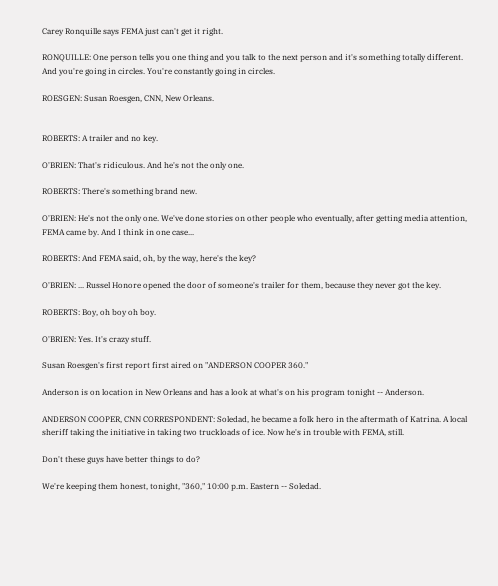Carey Ronquille says FEMA just can't get it right.

RONQUILLE: One person tells you one thing and you talk to the next person and it's something totally different. And you're going in circles. You're constantly going in circles.

ROESGEN: Susan Roesgen, CNN, New Orleans.


ROBERTS: A trailer and no key.

O'BRIEN: That's ridiculous. And he's not the only one.

ROBERTS: There's something brand new.

O'BRIEN: He's not the only one. We've done stories on other people who eventually, after getting media attention, FEMA came by. And I think in one case...

ROBERTS: And FEMA said, oh, by the way, here's the key?

O'BRIEN: ... Russel Honore opened the door of someone's trailer for them, because they never got the key.

ROBERTS: Boy, oh boy oh boy.

O'BRIEN: Yes. It's crazy stuff.

Susan Roesgen's first report first aired on "ANDERSON COOPER 360."

Anderson is on location in New Orleans and has a look at what's on his program tonight -- Anderson.

ANDERSON COOPER, CNN CORRESPONDENT: Soledad, he became a folk hero in the aftermath of Katrina. A local sheriff taking the initiative in taking two truckloads of ice. Now he's in trouble with FEMA, still.

Don't these guys have better things to do?

We're keeping them honest, tonight, "360," 10:00 p.m. Eastern -- Soledad.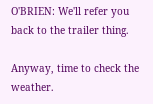O'BRIEN: We'll refer you back to the trailer thing.

Anyway, time to check the weather.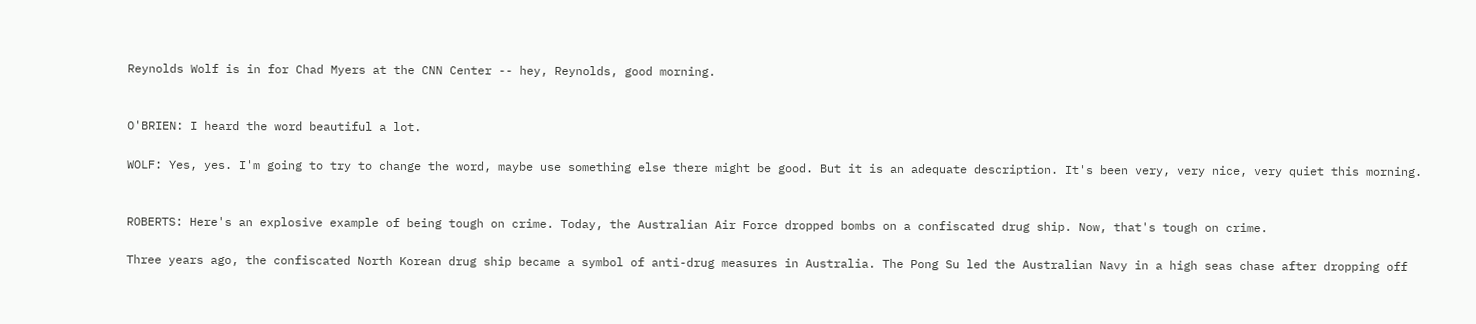Reynolds Wolf is in for Chad Myers at the CNN Center -- hey, Reynolds, good morning.


O'BRIEN: I heard the word beautiful a lot.

WOLF: Yes, yes. I'm going to try to change the word, maybe use something else there might be good. But it is an adequate description. It's been very, very nice, very quiet this morning.


ROBERTS: Here's an explosive example of being tough on crime. Today, the Australian Air Force dropped bombs on a confiscated drug ship. Now, that's tough on crime.

Three years ago, the confiscated North Korean drug ship became a symbol of anti-drug measures in Australia. The Pong Su led the Australian Navy in a high seas chase after dropping off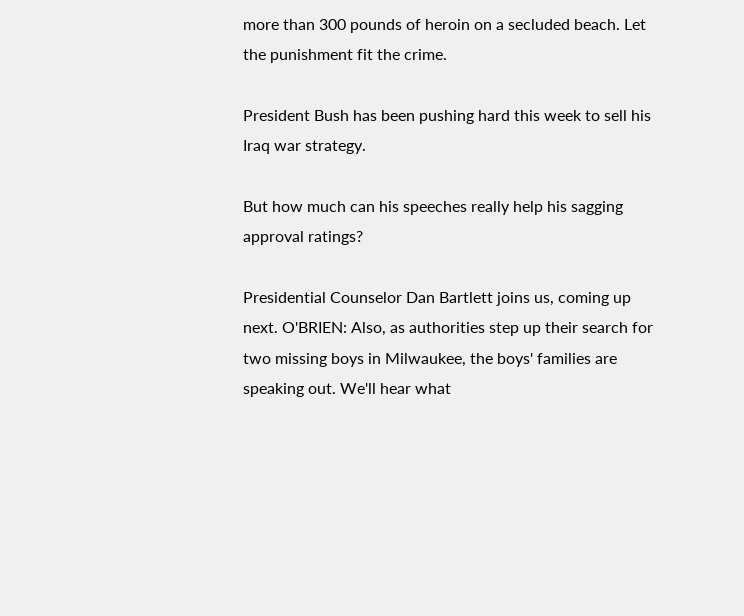more than 300 pounds of heroin on a secluded beach. Let the punishment fit the crime.

President Bush has been pushing hard this week to sell his Iraq war strategy.

But how much can his speeches really help his sagging approval ratings?

Presidential Counselor Dan Bartlett joins us, coming up next. O'BRIEN: Also, as authorities step up their search for two missing boys in Milwaukee, the boys' families are speaking out. We'll hear what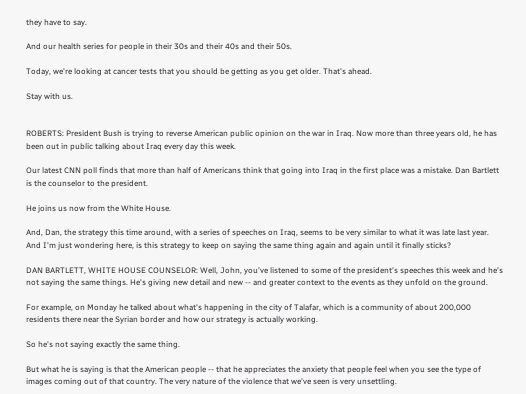they have to say.

And our health series for people in their 30s and their 40s and their 50s.

Today, we're looking at cancer tests that you should be getting as you get older. That's ahead.

Stay with us.


ROBERTS: President Bush is trying to reverse American public opinion on the war in Iraq. Now more than three years old, he has been out in public talking about Iraq every day this week.

Our latest CNN poll finds that more than half of Americans think that going into Iraq in the first place was a mistake. Dan Bartlett is the counselor to the president.

He joins us now from the White House.

And, Dan, the strategy this time around, with a series of speeches on Iraq, seems to be very similar to what it was late last year. And I'm just wondering here, is this strategy to keep on saying the same thing again and again until it finally sticks?

DAN BARTLETT, WHITE HOUSE COUNSELOR: Well, John, you've listened to some of the president's speeches this week and he's not saying the same things. He's giving new detail and new -- and greater context to the events as they unfold on the ground.

For example, on Monday he talked about what's happening in the city of Talafar, which is a community of about 200,000 residents there near the Syrian border and how our strategy is actually working.

So he's not saying exactly the same thing.

But what he is saying is that the American people -- that he appreciates the anxiety that people feel when you see the type of images coming out of that country. The very nature of the violence that we've seen is very unsettling.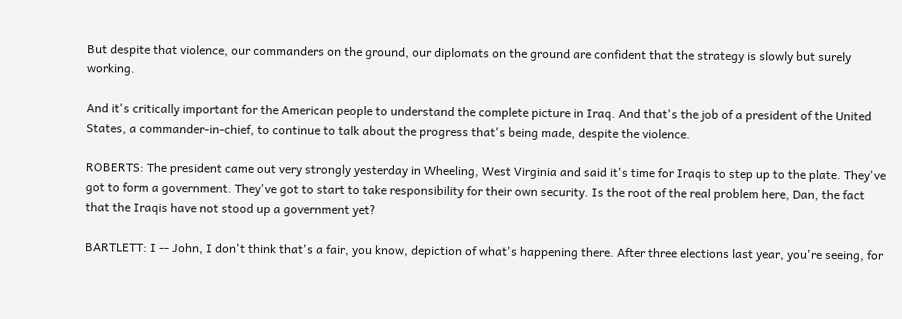But despite that violence, our commanders on the ground, our diplomats on the ground are confident that the strategy is slowly but surely working.

And it's critically important for the American people to understand the complete picture in Iraq. And that's the job of a president of the United States, a commander-in-chief, to continue to talk about the progress that's being made, despite the violence.

ROBERTS: The president came out very strongly yesterday in Wheeling, West Virginia and said it's time for Iraqis to step up to the plate. They've got to form a government. They've got to start to take responsibility for their own security. Is the root of the real problem here, Dan, the fact that the Iraqis have not stood up a government yet?

BARTLETT: I -- John, I don't think that's a fair, you know, depiction of what's happening there. After three elections last year, you're seeing, for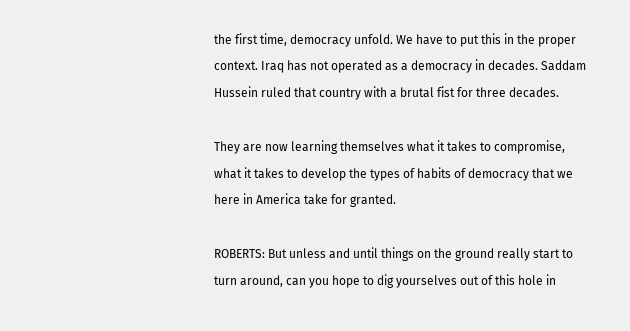the first time, democracy unfold. We have to put this in the proper context. Iraq has not operated as a democracy in decades. Saddam Hussein ruled that country with a brutal fist for three decades.

They are now learning themselves what it takes to compromise, what it takes to develop the types of habits of democracy that we here in America take for granted.

ROBERTS: But unless and until things on the ground really start to turn around, can you hope to dig yourselves out of this hole in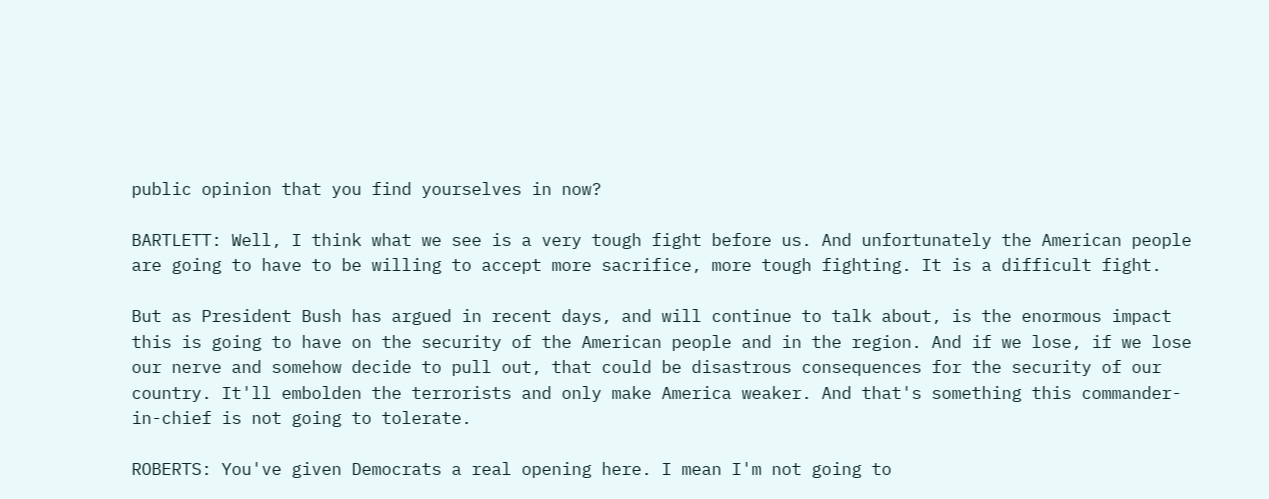public opinion that you find yourselves in now?

BARTLETT: Well, I think what we see is a very tough fight before us. And unfortunately the American people are going to have to be willing to accept more sacrifice, more tough fighting. It is a difficult fight.

But as President Bush has argued in recent days, and will continue to talk about, is the enormous impact this is going to have on the security of the American people and in the region. And if we lose, if we lose our nerve and somehow decide to pull out, that could be disastrous consequences for the security of our country. It'll embolden the terrorists and only make America weaker. And that's something this commander-in-chief is not going to tolerate.

ROBERTS: You've given Democrats a real opening here. I mean I'm not going to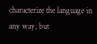characterize the language in any way, but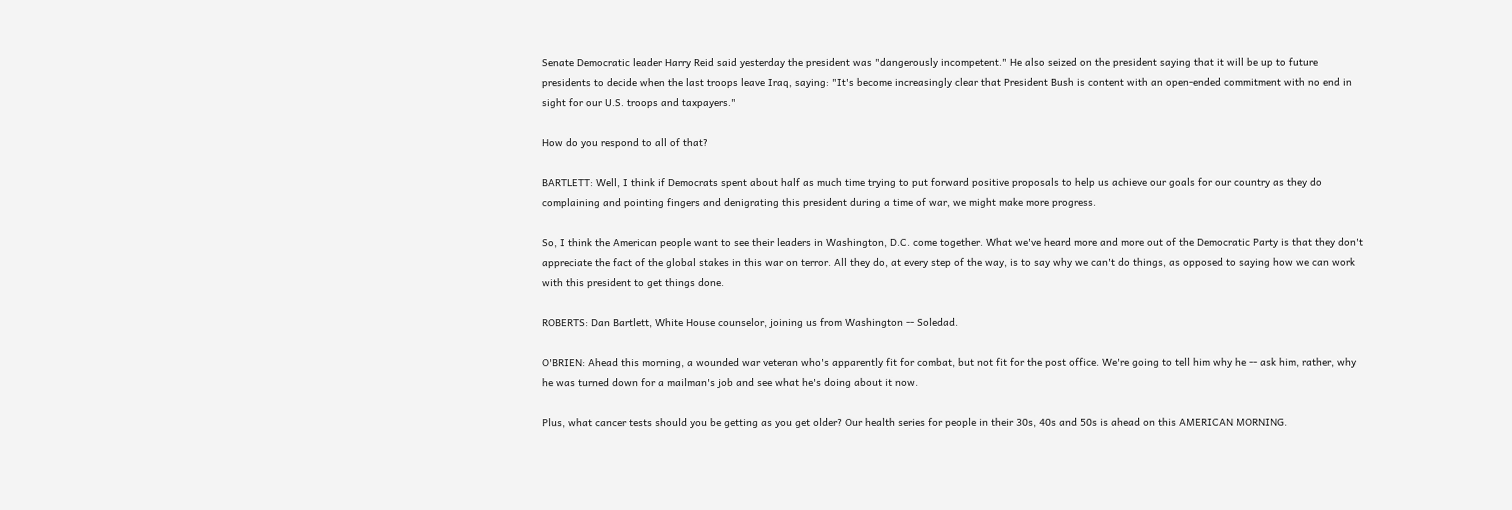Senate Democratic leader Harry Reid said yesterday the president was "dangerously incompetent." He also seized on the president saying that it will be up to future presidents to decide when the last troops leave Iraq, saying: "It's become increasingly clear that President Bush is content with an open-ended commitment with no end in sight for our U.S. troops and taxpayers."

How do you respond to all of that?

BARTLETT: Well, I think if Democrats spent about half as much time trying to put forward positive proposals to help us achieve our goals for our country as they do complaining and pointing fingers and denigrating this president during a time of war, we might make more progress.

So, I think the American people want to see their leaders in Washington, D.C. come together. What we've heard more and more out of the Democratic Party is that they don't appreciate the fact of the global stakes in this war on terror. All they do, at every step of the way, is to say why we can't do things, as opposed to saying how we can work with this president to get things done.

ROBERTS: Dan Bartlett, White House counselor, joining us from Washington -- Soledad.

O'BRIEN: Ahead this morning, a wounded war veteran who's apparently fit for combat, but not fit for the post office. We're going to tell him why he -- ask him, rather, why he was turned down for a mailman's job and see what he's doing about it now.

Plus, what cancer tests should you be getting as you get older? Our health series for people in their 30s, 40s and 50s is ahead on this AMERICAN MORNING.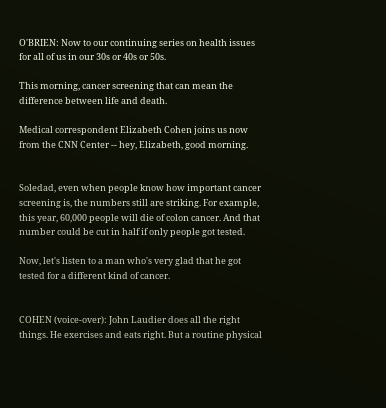O'BRIEN: Now to our continuing series on health issues for all of us in our 30s or 40s or 50s.

This morning, cancer screening that can mean the difference between life and death.

Medical correspondent Elizabeth Cohen joins us now from the CNN Center -- hey, Elizabeth, good morning.


Soledad, even when people know how important cancer screening is, the numbers still are striking. For example, this year, 60,000 people will die of colon cancer. And that number could be cut in half if only people got tested.

Now, let's listen to a man who's very glad that he got tested for a different kind of cancer.


COHEN (voice-over): John Laudier does all the right things. He exercises and eats right. But a routine physical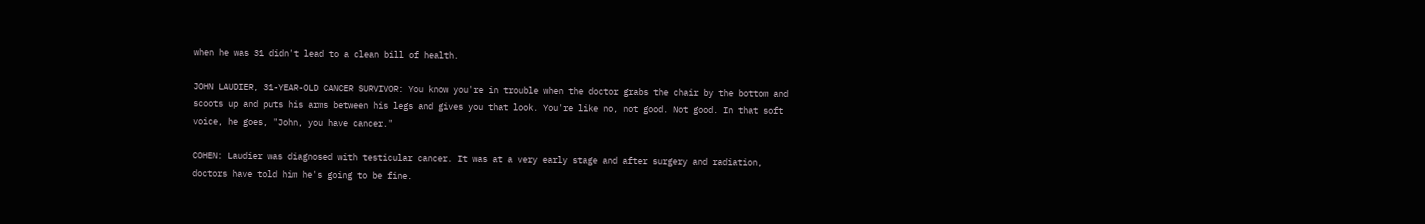when he was 31 didn't lead to a clean bill of health.

JOHN LAUDIER, 31-YEAR-OLD CANCER SURVIVOR: You know you're in trouble when the doctor grabs the chair by the bottom and scoots up and puts his arms between his legs and gives you that look. You're like no, not good. Not good. In that soft voice, he goes, "John, you have cancer."

COHEN: Laudier was diagnosed with testicular cancer. It was at a very early stage and after surgery and radiation, doctors have told him he's going to be fine.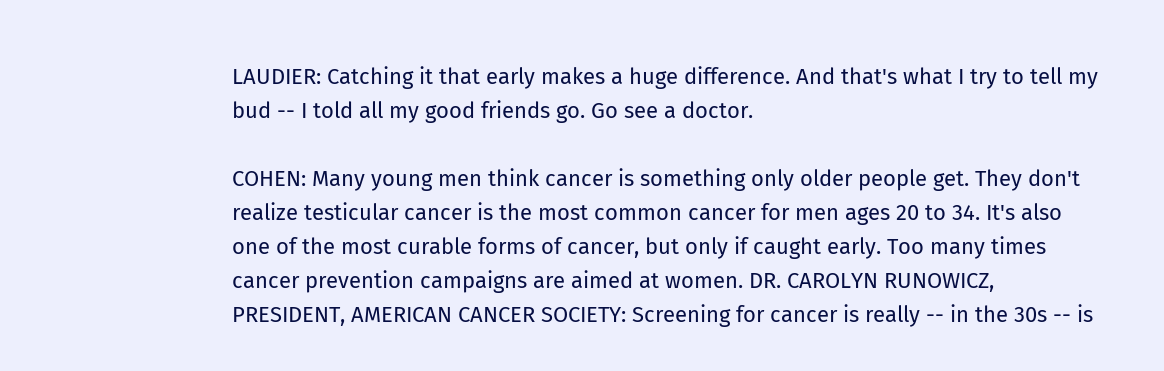LAUDIER: Catching it that early makes a huge difference. And that's what I try to tell my bud -- I told all my good friends go. Go see a doctor.

COHEN: Many young men think cancer is something only older people get. They don't realize testicular cancer is the most common cancer for men ages 20 to 34. It's also one of the most curable forms of cancer, but only if caught early. Too many times cancer prevention campaigns are aimed at women. DR. CAROLYN RUNOWICZ, PRESIDENT, AMERICAN CANCER SOCIETY: Screening for cancer is really -- in the 30s -- is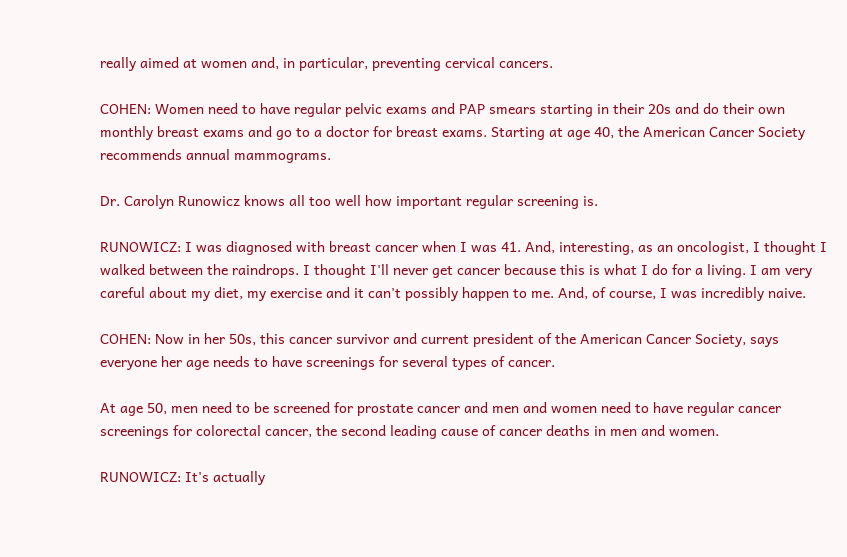really aimed at women and, in particular, preventing cervical cancers.

COHEN: Women need to have regular pelvic exams and PAP smears starting in their 20s and do their own monthly breast exams and go to a doctor for breast exams. Starting at age 40, the American Cancer Society recommends annual mammograms.

Dr. Carolyn Runowicz knows all too well how important regular screening is.

RUNOWICZ: I was diagnosed with breast cancer when I was 41. And, interesting, as an oncologist, I thought I walked between the raindrops. I thought I'll never get cancer because this is what I do for a living. I am very careful about my diet, my exercise and it can't possibly happen to me. And, of course, I was incredibly naive.

COHEN: Now in her 50s, this cancer survivor and current president of the American Cancer Society, says everyone her age needs to have screenings for several types of cancer.

At age 50, men need to be screened for prostate cancer and men and women need to have regular cancer screenings for colorectal cancer, the second leading cause of cancer deaths in men and women.

RUNOWICZ: It's actually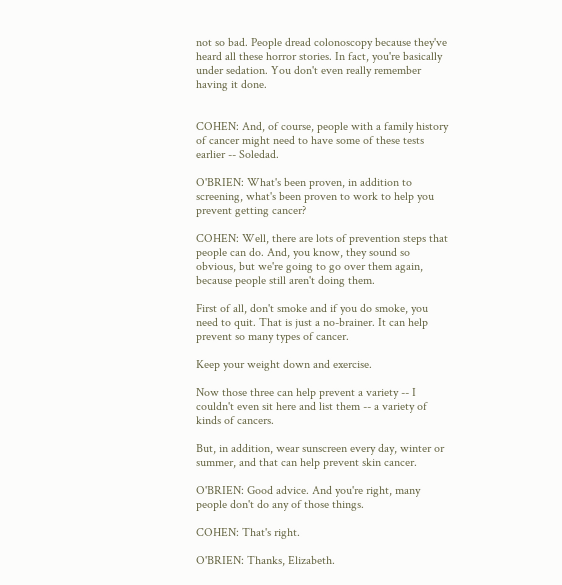not so bad. People dread colonoscopy because they've heard all these horror stories. In fact, you're basically under sedation. You don't even really remember having it done.


COHEN: And, of course, people with a family history of cancer might need to have some of these tests earlier -- Soledad.

O'BRIEN: What's been proven, in addition to screening, what's been proven to work to help you prevent getting cancer?

COHEN: Well, there are lots of prevention steps that people can do. And, you know, they sound so obvious, but we're going to go over them again, because people still aren't doing them.

First of all, don't smoke and if you do smoke, you need to quit. That is just a no-brainer. It can help prevent so many types of cancer.

Keep your weight down and exercise.

Now those three can help prevent a variety -- I couldn't even sit here and list them -- a variety of kinds of cancers.

But, in addition, wear sunscreen every day, winter or summer, and that can help prevent skin cancer.

O'BRIEN: Good advice. And you're right, many people don't do any of those things.

COHEN: That's right.

O'BRIEN: Thanks, Elizabeth.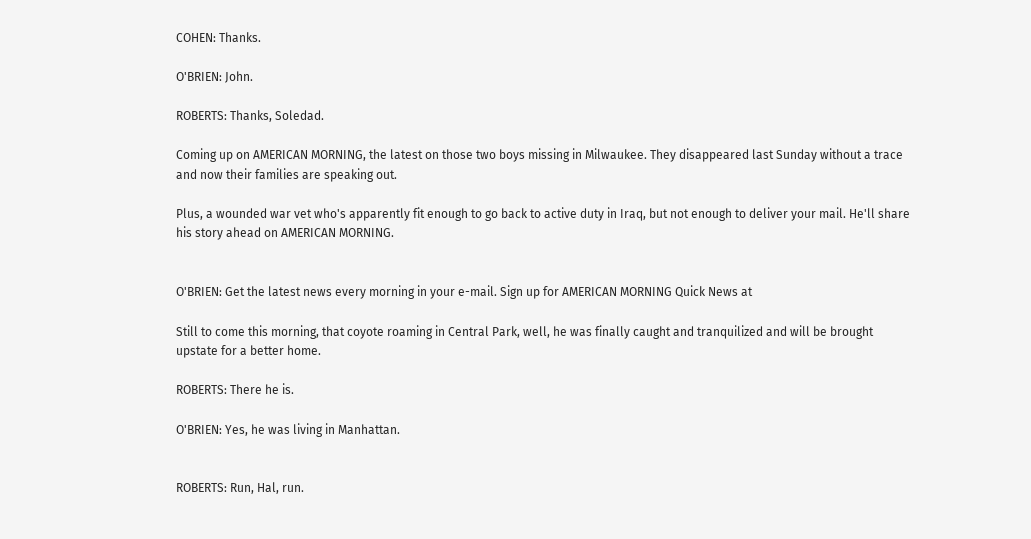COHEN: Thanks.

O'BRIEN: John.

ROBERTS: Thanks, Soledad.

Coming up on AMERICAN MORNING, the latest on those two boys missing in Milwaukee. They disappeared last Sunday without a trace and now their families are speaking out.

Plus, a wounded war vet who's apparently fit enough to go back to active duty in Iraq, but not enough to deliver your mail. He'll share his story ahead on AMERICAN MORNING.


O'BRIEN: Get the latest news every morning in your e-mail. Sign up for AMERICAN MORNING Quick News at

Still to come this morning, that coyote roaming in Central Park, well, he was finally caught and tranquilized and will be brought upstate for a better home.

ROBERTS: There he is.

O'BRIEN: Yes, he was living in Manhattan.


ROBERTS: Run, Hal, run.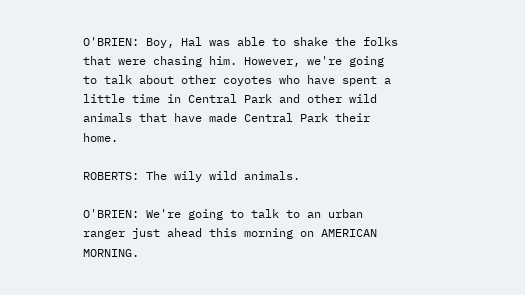O'BRIEN: Boy, Hal was able to shake the folks that were chasing him. However, we're going to talk about other coyotes who have spent a little time in Central Park and other wild animals that have made Central Park their home.

ROBERTS: The wily wild animals.

O'BRIEN: We're going to talk to an urban ranger just ahead this morning on AMERICAN MORNING.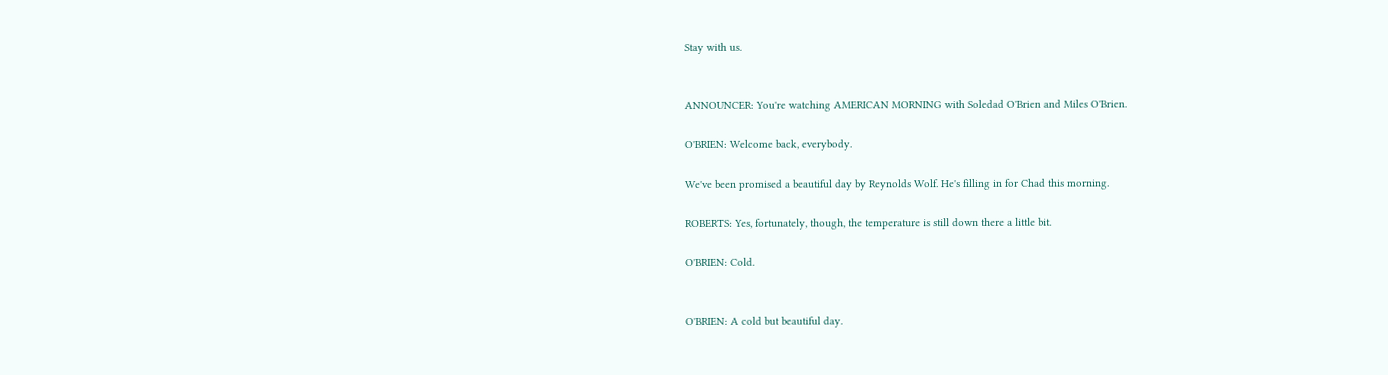Stay with us.


ANNOUNCER: You're watching AMERICAN MORNING with Soledad O'Brien and Miles O'Brien.

O'BRIEN: Welcome back, everybody.

We've been promised a beautiful day by Reynolds Wolf. He's filling in for Chad this morning.

ROBERTS: Yes, fortunately, though, the temperature is still down there a little bit.

O'BRIEN: Cold.


O'BRIEN: A cold but beautiful day.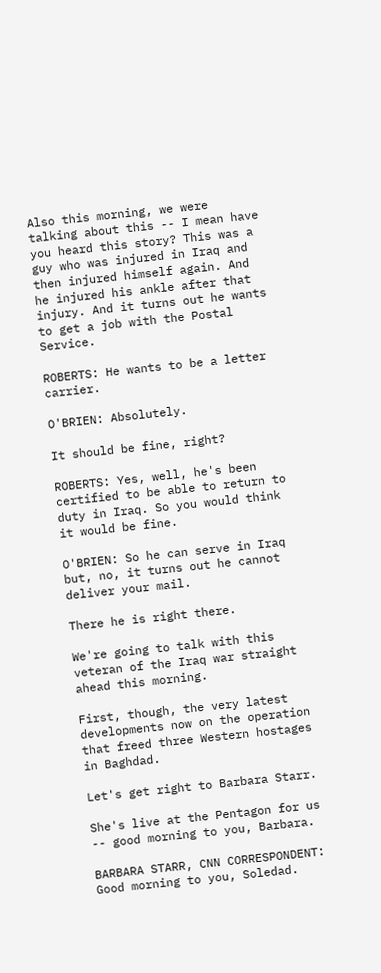Also this morning, we were talking about this -- I mean have you heard this story? This was a guy who was injured in Iraq and then injured himself again. And he injured his ankle after that injury. And it turns out he wants to get a job with the Postal Service.

ROBERTS: He wants to be a letter carrier.

O'BRIEN: Absolutely.

It should be fine, right?

ROBERTS: Yes, well, he's been certified to be able to return to duty in Iraq. So you would think it would be fine.

O'BRIEN: So he can serve in Iraq but, no, it turns out he cannot deliver your mail.

There he is right there.

We're going to talk with this veteran of the Iraq war straight ahead this morning.

First, though, the very latest developments now on the operation that freed three Western hostages in Baghdad.

Let's get right to Barbara Starr.

She's live at the Pentagon for us -- good morning to you, Barbara.

BARBARA STARR, CNN CORRESPONDENT: Good morning to you, Soledad.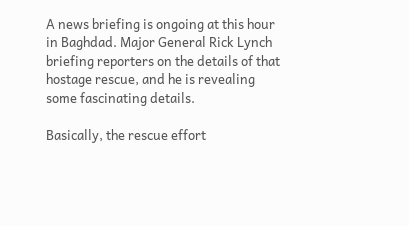A news briefing is ongoing at this hour in Baghdad. Major General Rick Lynch briefing reporters on the details of that hostage rescue, and he is revealing some fascinating details.

Basically, the rescue effort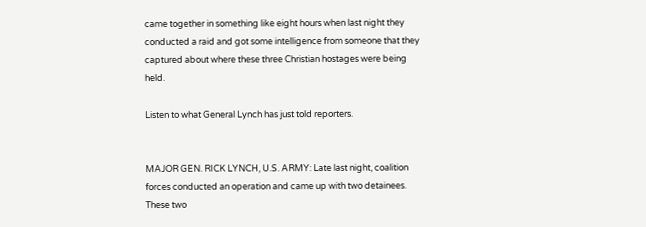came together in something like eight hours when last night they conducted a raid and got some intelligence from someone that they captured about where these three Christian hostages were being held.

Listen to what General Lynch has just told reporters.


MAJOR GEN. RICK LYNCH, U.S. ARMY: Late last night, coalition forces conducted an operation and came up with two detainees. These two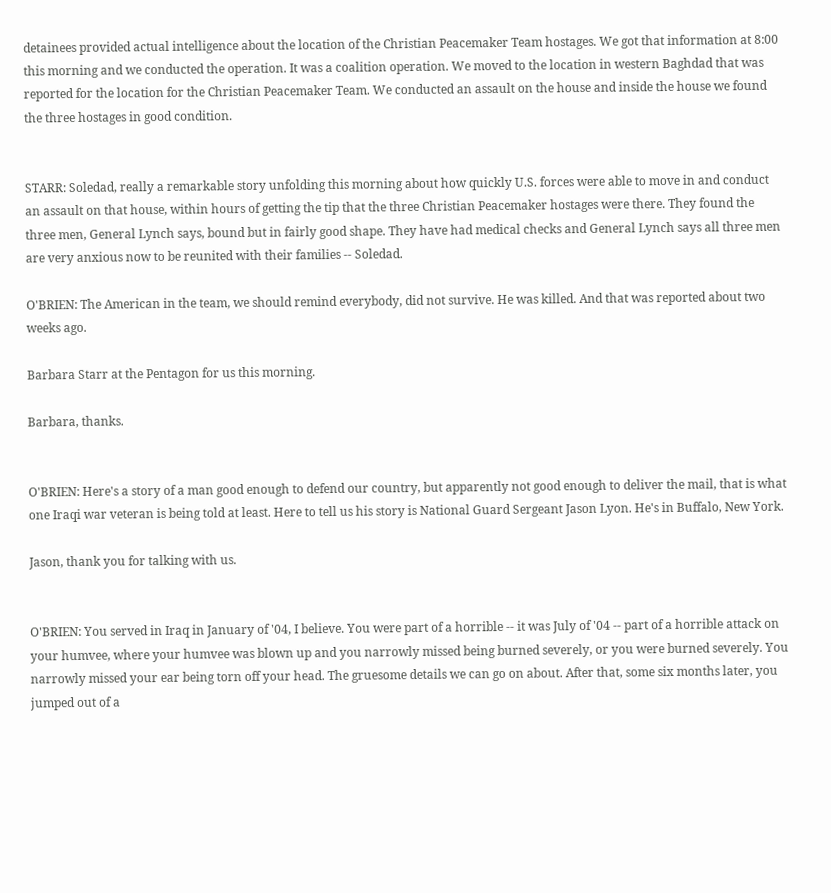detainees provided actual intelligence about the location of the Christian Peacemaker Team hostages. We got that information at 8:00 this morning and we conducted the operation. It was a coalition operation. We moved to the location in western Baghdad that was reported for the location for the Christian Peacemaker Team. We conducted an assault on the house and inside the house we found the three hostages in good condition.


STARR: Soledad, really a remarkable story unfolding this morning about how quickly U.S. forces were able to move in and conduct an assault on that house, within hours of getting the tip that the three Christian Peacemaker hostages were there. They found the three men, General Lynch says, bound but in fairly good shape. They have had medical checks and General Lynch says all three men are very anxious now to be reunited with their families -- Soledad.

O'BRIEN: The American in the team, we should remind everybody, did not survive. He was killed. And that was reported about two weeks ago.

Barbara Starr at the Pentagon for us this morning.

Barbara, thanks.


O'BRIEN: Here's a story of a man good enough to defend our country, but apparently not good enough to deliver the mail, that is what one Iraqi war veteran is being told at least. Here to tell us his story is National Guard Sergeant Jason Lyon. He's in Buffalo, New York.

Jason, thank you for talking with us.


O'BRIEN: You served in Iraq in January of '04, I believe. You were part of a horrible -- it was July of '04 -- part of a horrible attack on your humvee, where your humvee was blown up and you narrowly missed being burned severely, or you were burned severely. You narrowly missed your ear being torn off your head. The gruesome details we can go on about. After that, some six months later, you jumped out of a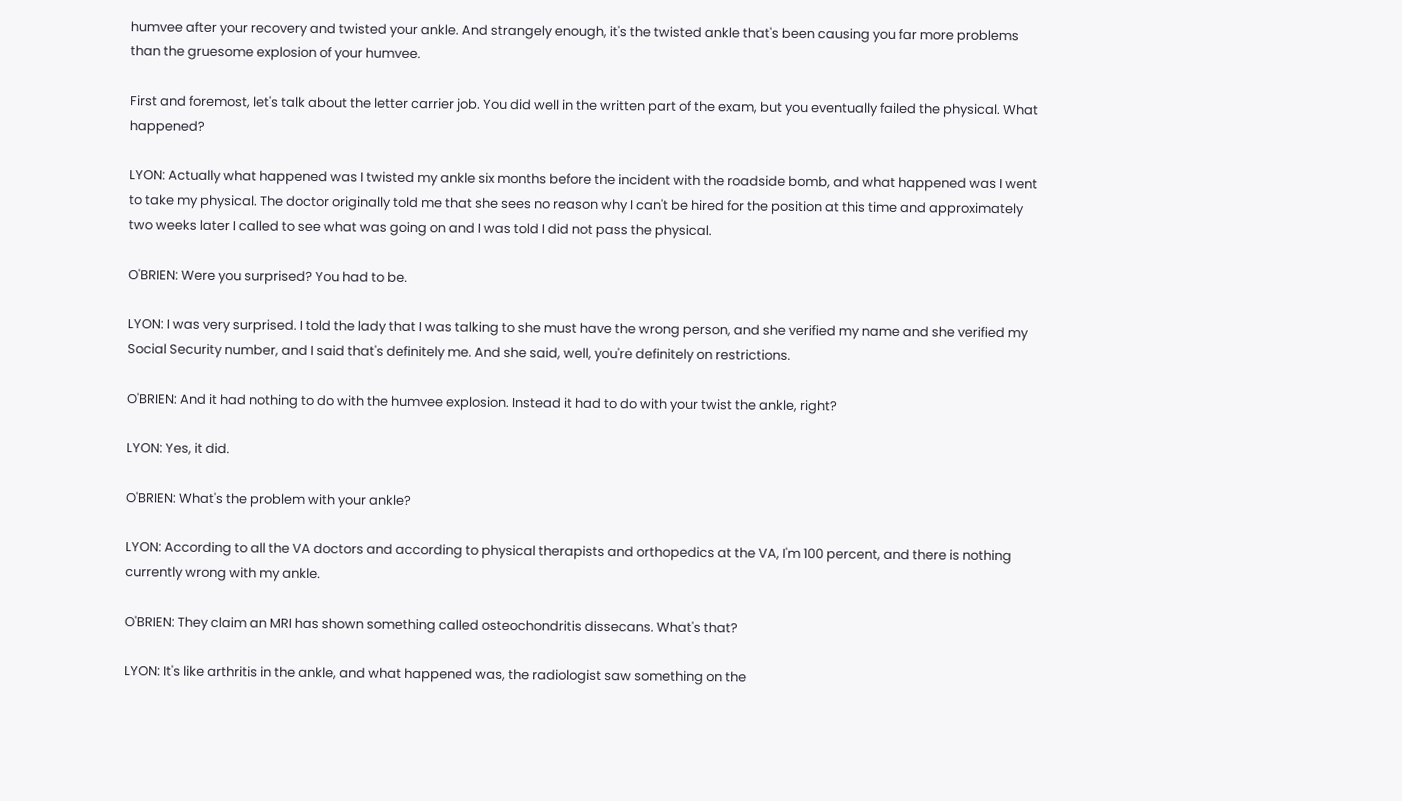humvee after your recovery and twisted your ankle. And strangely enough, it's the twisted ankle that's been causing you far more problems than the gruesome explosion of your humvee.

First and foremost, let's talk about the letter carrier job. You did well in the written part of the exam, but you eventually failed the physical. What happened?

LYON: Actually what happened was I twisted my ankle six months before the incident with the roadside bomb, and what happened was I went to take my physical. The doctor originally told me that she sees no reason why I can't be hired for the position at this time and approximately two weeks later I called to see what was going on and I was told I did not pass the physical.

O'BRIEN: Were you surprised? You had to be.

LYON: I was very surprised. I told the lady that I was talking to she must have the wrong person, and she verified my name and she verified my Social Security number, and I said that's definitely me. And she said, well, you're definitely on restrictions.

O'BRIEN: And it had nothing to do with the humvee explosion. Instead it had to do with your twist the ankle, right?

LYON: Yes, it did.

O'BRIEN: What's the problem with your ankle?

LYON: According to all the VA doctors and according to physical therapists and orthopedics at the VA, I'm 100 percent, and there is nothing currently wrong with my ankle.

O'BRIEN: They claim an MRI has shown something called osteochondritis dissecans. What's that?

LYON: It's like arthritis in the ankle, and what happened was, the radiologist saw something on the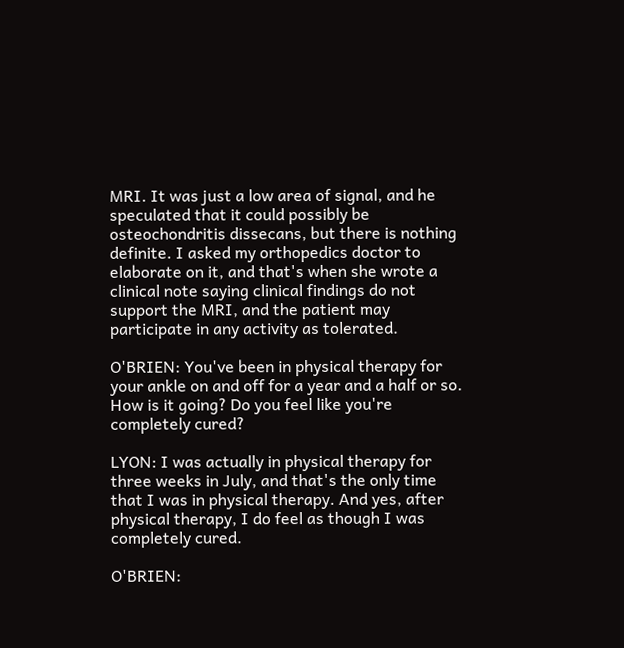MRI. It was just a low area of signal, and he speculated that it could possibly be osteochondritis dissecans, but there is nothing definite. I asked my orthopedics doctor to elaborate on it, and that's when she wrote a clinical note saying clinical findings do not support the MRI, and the patient may participate in any activity as tolerated.

O'BRIEN: You've been in physical therapy for your ankle on and off for a year and a half or so. How is it going? Do you feel like you're completely cured?

LYON: I was actually in physical therapy for three weeks in July, and that's the only time that I was in physical therapy. And yes, after physical therapy, I do feel as though I was completely cured.

O'BRIEN: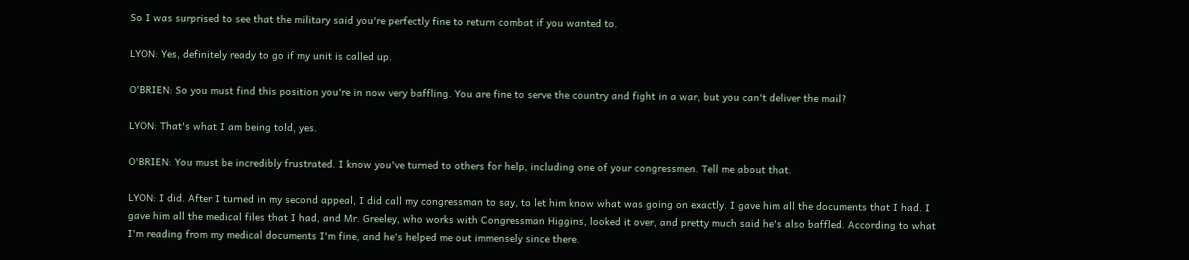So I was surprised to see that the military said you're perfectly fine to return combat if you wanted to.

LYON: Yes, definitely ready to go if my unit is called up.

O'BRIEN: So you must find this position you're in now very baffling. You are fine to serve the country and fight in a war, but you can't deliver the mail?

LYON: That's what I am being told, yes.

O'BRIEN: You must be incredibly frustrated. I know you've turned to others for help, including one of your congressmen. Tell me about that.

LYON: I did. After I turned in my second appeal, I did call my congressman to say, to let him know what was going on exactly. I gave him all the documents that I had. I gave him all the medical files that I had, and Mr. Greeley, who works with Congressman Higgins, looked it over, and pretty much said he's also baffled. According to what I'm reading from my medical documents I'm fine, and he's helped me out immensely since there.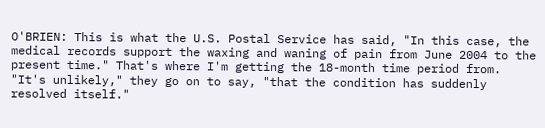O'BRIEN: This is what the U.S. Postal Service has said, "In this case, the medical records support the waxing and waning of pain from June 2004 to the present time." That's where I'm getting the 18-month time period from. "It's unlikely," they go on to say, "that the condition has suddenly resolved itself."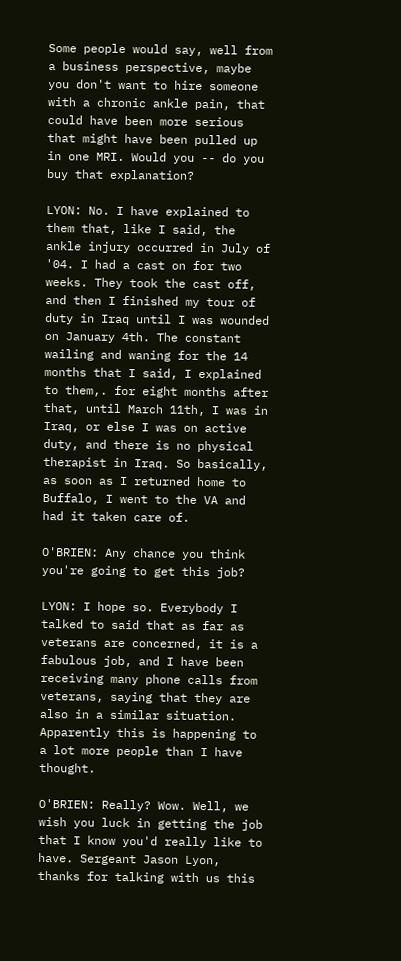Some people would say, well from a business perspective, maybe you don't want to hire someone with a chronic ankle pain, that could have been more serious that might have been pulled up in one MRI. Would you -- do you buy that explanation?

LYON: No. I have explained to them that, like I said, the ankle injury occurred in July of '04. I had a cast on for two weeks. They took the cast off, and then I finished my tour of duty in Iraq until I was wounded on January 4th. The constant wailing and waning for the 14 months that I said, I explained to them,. for eight months after that, until March 11th, I was in Iraq, or else I was on active duty, and there is no physical therapist in Iraq. So basically, as soon as I returned home to Buffalo, I went to the VA and had it taken care of.

O'BRIEN: Any chance you think you're going to get this job?

LYON: I hope so. Everybody I talked to said that as far as veterans are concerned, it is a fabulous job, and I have been receiving many phone calls from veterans, saying that they are also in a similar situation. Apparently this is happening to a lot more people than I have thought.

O'BRIEN: Really? Wow. Well, we wish you luck in getting the job that I know you'd really like to have. Sergeant Jason Lyon, thanks for talking with us this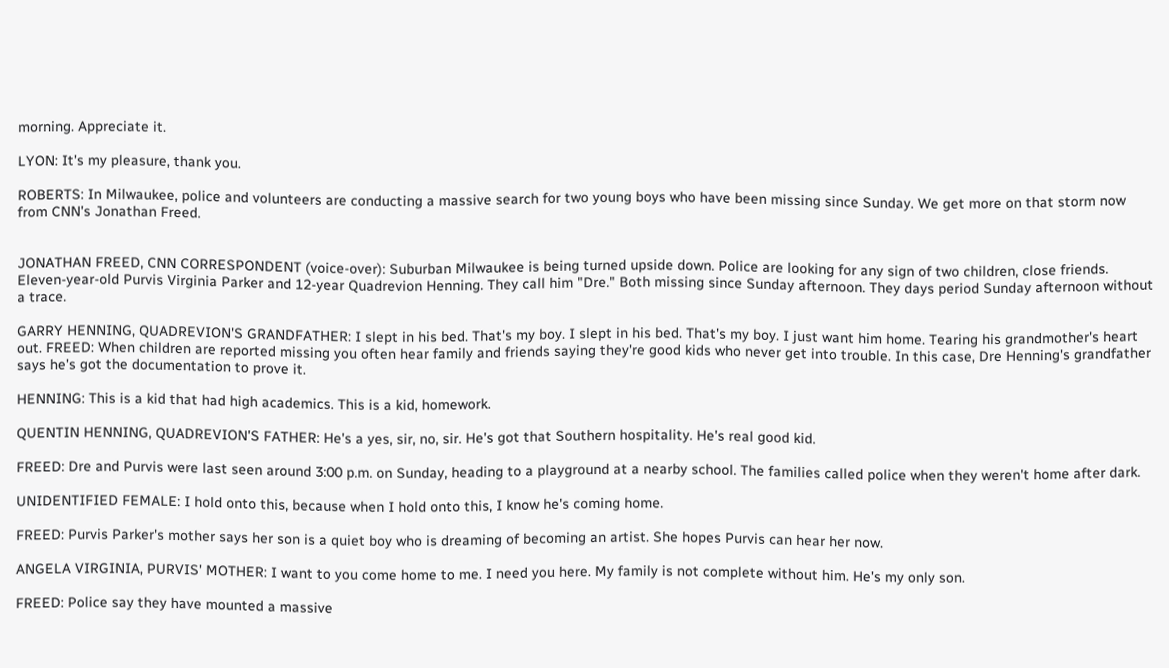morning. Appreciate it.

LYON: It's my pleasure, thank you.

ROBERTS: In Milwaukee, police and volunteers are conducting a massive search for two young boys who have been missing since Sunday. We get more on that storm now from CNN's Jonathan Freed.


JONATHAN FREED, CNN CORRESPONDENT (voice-over): Suburban Milwaukee is being turned upside down. Police are looking for any sign of two children, close friends. Eleven-year-old Purvis Virginia Parker and 12-year Quadrevion Henning. They call him "Dre." Both missing since Sunday afternoon. They days period Sunday afternoon without a trace.

GARRY HENNING, QUADREVION'S GRANDFATHER: I slept in his bed. That's my boy. I slept in his bed. That's my boy. I just want him home. Tearing his grandmother's heart out. FREED: When children are reported missing you often hear family and friends saying they're good kids who never get into trouble. In this case, Dre Henning's grandfather says he's got the documentation to prove it.

HENNING: This is a kid that had high academics. This is a kid, homework.

QUENTIN HENNING, QUADREVION'S FATHER: He's a yes, sir, no, sir. He's got that Southern hospitality. He's real good kid.

FREED: Dre and Purvis were last seen around 3:00 p.m. on Sunday, heading to a playground at a nearby school. The families called police when they weren't home after dark.

UNIDENTIFIED FEMALE: I hold onto this, because when I hold onto this, I know he's coming home.

FREED: Purvis Parker's mother says her son is a quiet boy who is dreaming of becoming an artist. She hopes Purvis can hear her now.

ANGELA VIRGINIA, PURVIS' MOTHER: I want to you come home to me. I need you here. My family is not complete without him. He's my only son.

FREED: Police say they have mounted a massive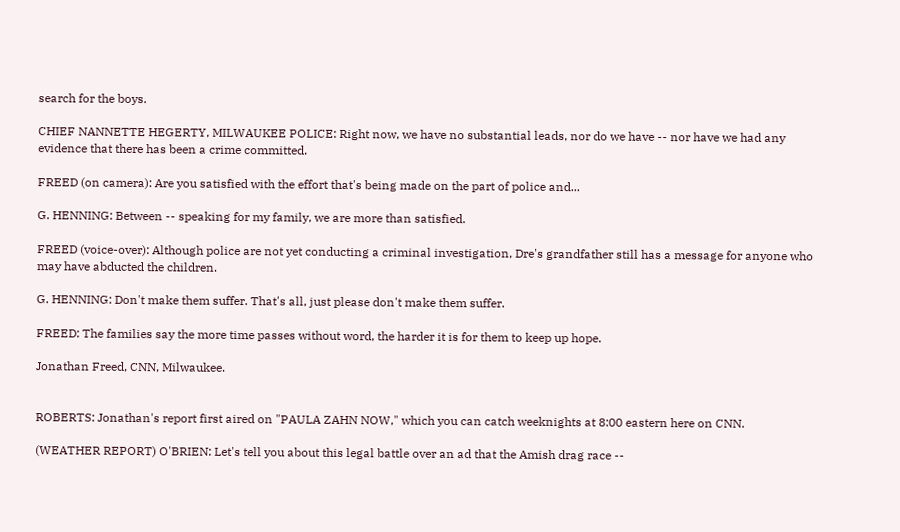search for the boys.

CHIEF NANNETTE HEGERTY, MILWAUKEE POLICE: Right now, we have no substantial leads, nor do we have -- nor have we had any evidence that there has been a crime committed.

FREED (on camera): Are you satisfied with the effort that's being made on the part of police and...

G. HENNING: Between -- speaking for my family, we are more than satisfied.

FREED (voice-over): Although police are not yet conducting a criminal investigation, Dre's grandfather still has a message for anyone who may have abducted the children.

G. HENNING: Don't make them suffer. That's all, just please don't make them suffer.

FREED: The families say the more time passes without word, the harder it is for them to keep up hope.

Jonathan Freed, CNN, Milwaukee.


ROBERTS: Jonathan's report first aired on "PAULA ZAHN NOW," which you can catch weeknights at 8:00 eastern here on CNN.

(WEATHER REPORT) O'BRIEN: Let's tell you about this legal battle over an ad that the Amish drag race --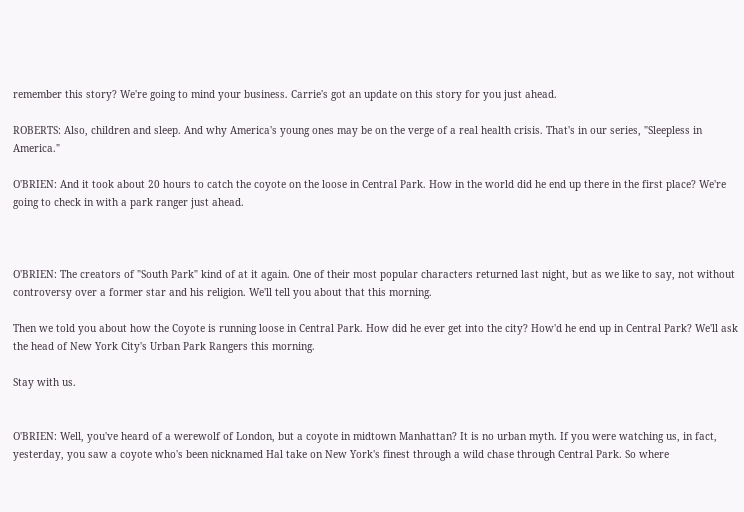remember this story? We're going to mind your business. Carrie's got an update on this story for you just ahead.

ROBERTS: Also, children and sleep. And why America's young ones may be on the verge of a real health crisis. That's in our series, "Sleepless in America."

O'BRIEN: And it took about 20 hours to catch the coyote on the loose in Central Park. How in the world did he end up there in the first place? We're going to check in with a park ranger just ahead.



O'BRIEN: The creators of "South Park" kind of at it again. One of their most popular characters returned last night, but as we like to say, not without controversy over a former star and his religion. We'll tell you about that this morning.

Then we told you about how the Coyote is running loose in Central Park. How did he ever get into the city? How'd he end up in Central Park? We'll ask the head of New York City's Urban Park Rangers this morning.

Stay with us.


O'BRIEN: Well, you've heard of a werewolf of London, but a coyote in midtown Manhattan? It is no urban myth. If you were watching us, in fact, yesterday, you saw a coyote who's been nicknamed Hal take on New York's finest through a wild chase through Central Park. So where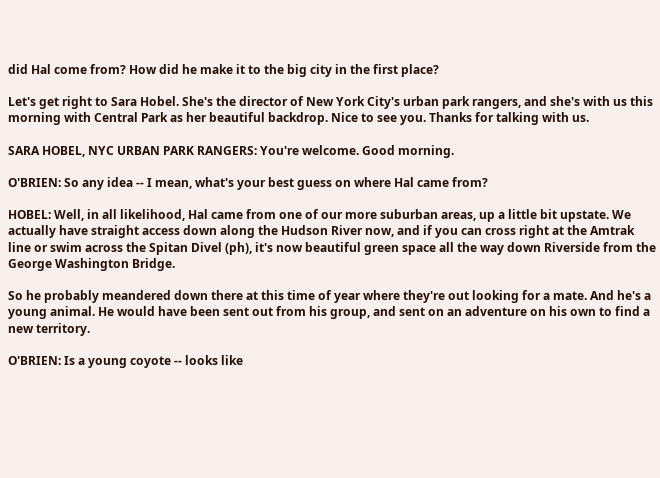did Hal come from? How did he make it to the big city in the first place?

Let's get right to Sara Hobel. She's the director of New York City's urban park rangers, and she's with us this morning with Central Park as her beautiful backdrop. Nice to see you. Thanks for talking with us.

SARA HOBEL, NYC URBAN PARK RANGERS: You're welcome. Good morning.

O'BRIEN: So any idea -- I mean, what's your best guess on where Hal came from?

HOBEL: Well, in all likelihood, Hal came from one of our more suburban areas, up a little bit upstate. We actually have straight access down along the Hudson River now, and if you can cross right at the Amtrak line or swim across the Spitan Divel (ph), it's now beautiful green space all the way down Riverside from the George Washington Bridge.

So he probably meandered down there at this time of year where they're out looking for a mate. And he's a young animal. He would have been sent out from his group, and sent on an adventure on his own to find a new territory.

O'BRIEN: Is a young coyote -- looks like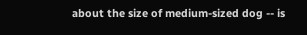about the size of medium-sized dog -- is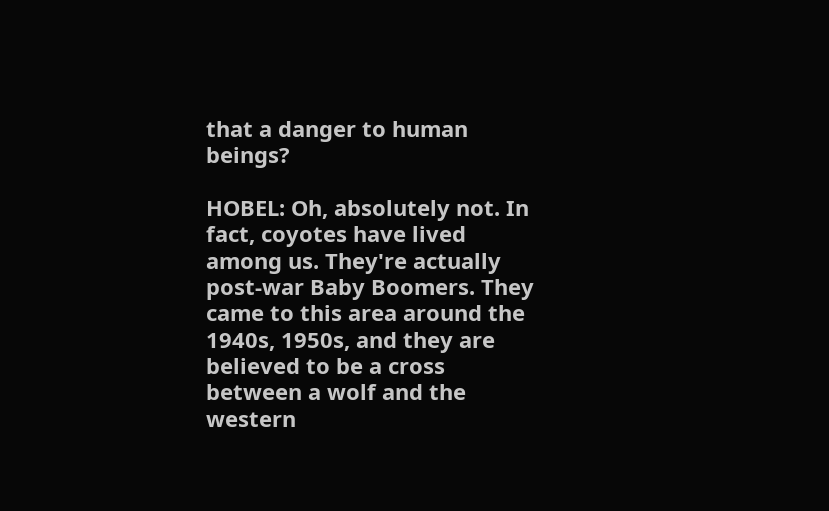that a danger to human beings?

HOBEL: Oh, absolutely not. In fact, coyotes have lived among us. They're actually post-war Baby Boomers. They came to this area around the 1940s, 1950s, and they are believed to be a cross between a wolf and the western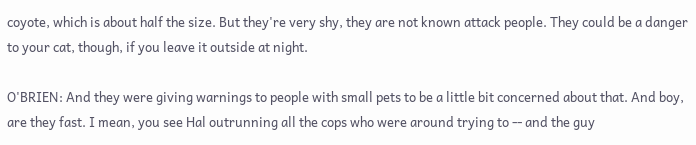coyote, which is about half the size. But they're very shy, they are not known attack people. They could be a danger to your cat, though, if you leave it outside at night.

O'BRIEN: And they were giving warnings to people with small pets to be a little bit concerned about that. And boy, are they fast. I mean, you see Hal outrunning all the cops who were around trying to -- and the guy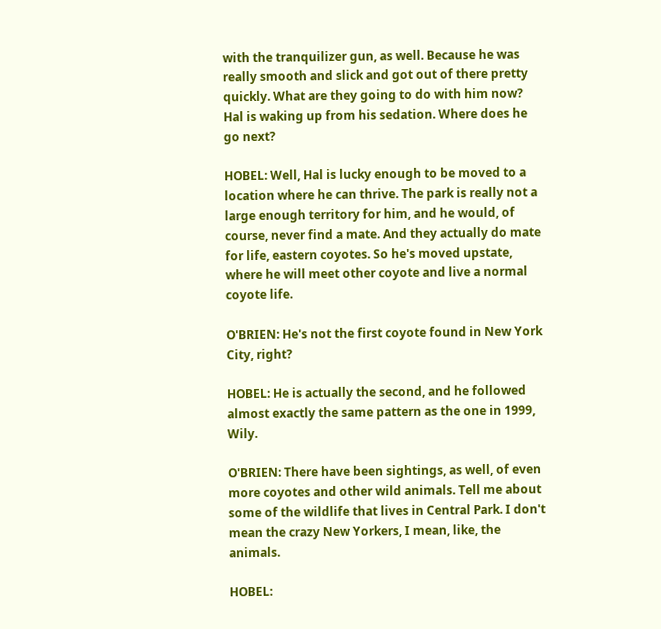with the tranquilizer gun, as well. Because he was really smooth and slick and got out of there pretty quickly. What are they going to do with him now? Hal is waking up from his sedation. Where does he go next?

HOBEL: Well, Hal is lucky enough to be moved to a location where he can thrive. The park is really not a large enough territory for him, and he would, of course, never find a mate. And they actually do mate for life, eastern coyotes. So he's moved upstate, where he will meet other coyote and live a normal coyote life.

O'BRIEN: He's not the first coyote found in New York City, right?

HOBEL: He is actually the second, and he followed almost exactly the same pattern as the one in 1999, Wily.

O'BRIEN: There have been sightings, as well, of even more coyotes and other wild animals. Tell me about some of the wildlife that lives in Central Park. I don't mean the crazy New Yorkers, I mean, like, the animals.

HOBEL: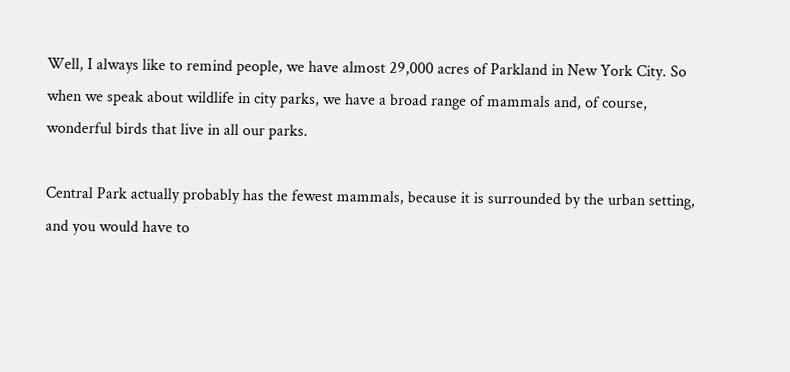Well, I always like to remind people, we have almost 29,000 acres of Parkland in New York City. So when we speak about wildlife in city parks, we have a broad range of mammals and, of course, wonderful birds that live in all our parks.

Central Park actually probably has the fewest mammals, because it is surrounded by the urban setting, and you would have to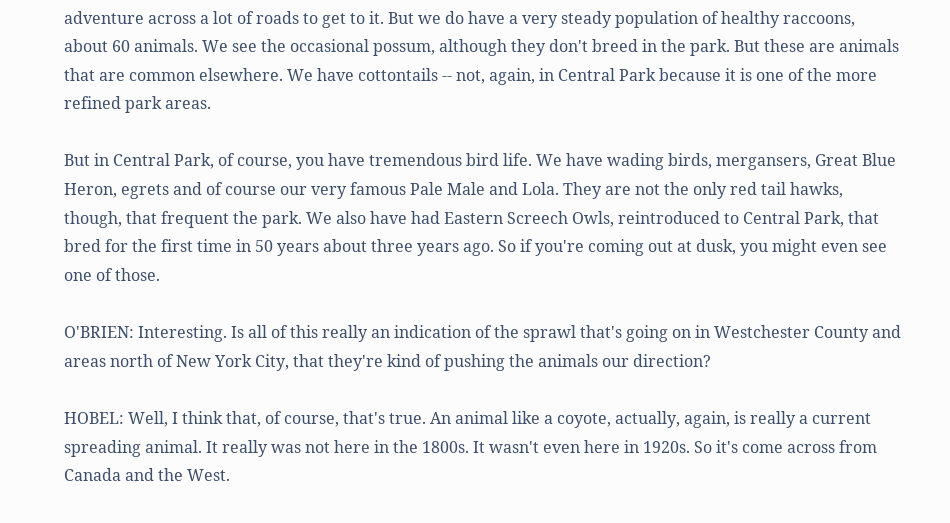adventure across a lot of roads to get to it. But we do have a very steady population of healthy raccoons, about 60 animals. We see the occasional possum, although they don't breed in the park. But these are animals that are common elsewhere. We have cottontails -- not, again, in Central Park because it is one of the more refined park areas.

But in Central Park, of course, you have tremendous bird life. We have wading birds, mergansers, Great Blue Heron, egrets and of course our very famous Pale Male and Lola. They are not the only red tail hawks, though, that frequent the park. We also have had Eastern Screech Owls, reintroduced to Central Park, that bred for the first time in 50 years about three years ago. So if you're coming out at dusk, you might even see one of those.

O'BRIEN: Interesting. Is all of this really an indication of the sprawl that's going on in Westchester County and areas north of New York City, that they're kind of pushing the animals our direction?

HOBEL: Well, I think that, of course, that's true. An animal like a coyote, actually, again, is really a current spreading animal. It really was not here in the 1800s. It wasn't even here in 1920s. So it's come across from Canada and the West.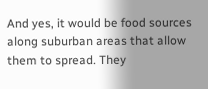And yes, it would be food sources along suburban areas that allow them to spread. They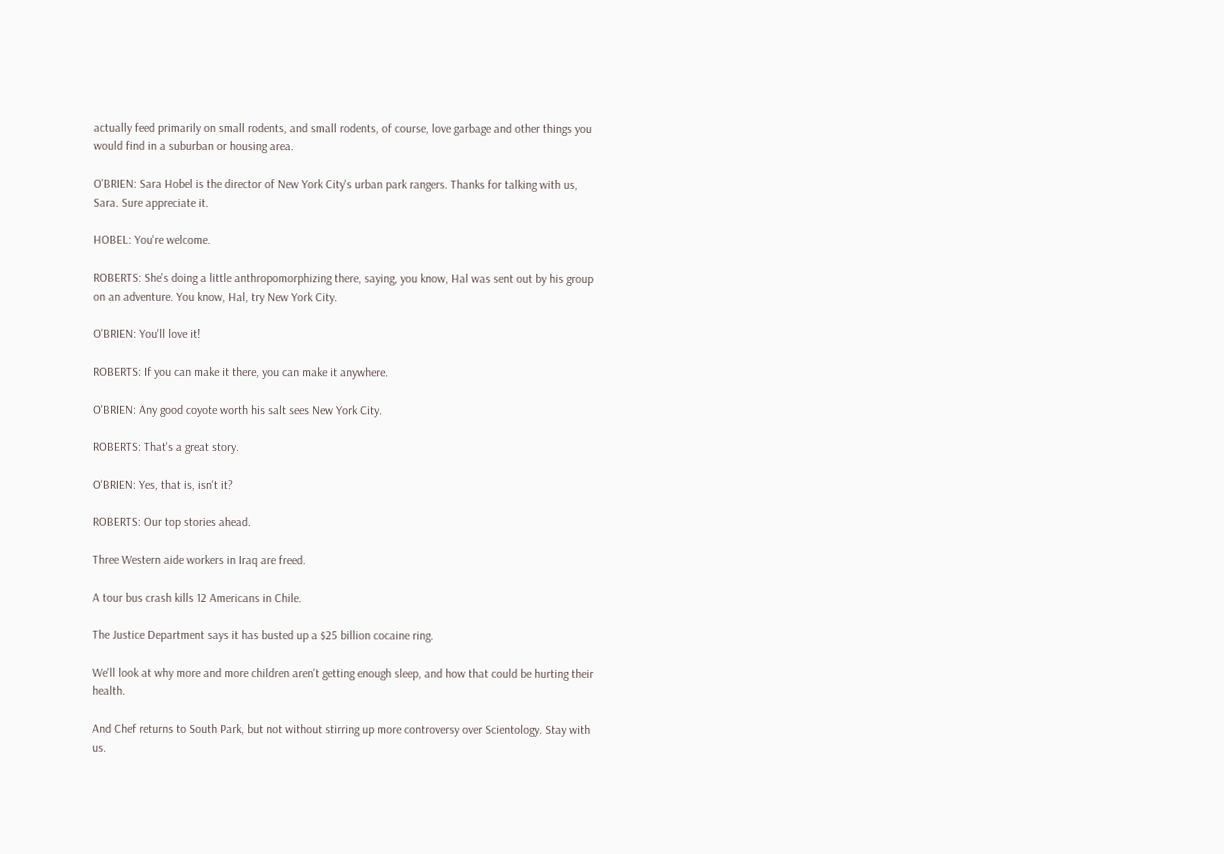actually feed primarily on small rodents, and small rodents, of course, love garbage and other things you would find in a suburban or housing area.

O'BRIEN: Sara Hobel is the director of New York City's urban park rangers. Thanks for talking with us, Sara. Sure appreciate it.

HOBEL: You're welcome.

ROBERTS: She's doing a little anthropomorphizing there, saying, you know, Hal was sent out by his group on an adventure. You know, Hal, try New York City.

O'BRIEN: You'll love it!

ROBERTS: If you can make it there, you can make it anywhere.

O'BRIEN: Any good coyote worth his salt sees New York City.

ROBERTS: That's a great story.

O'BRIEN: Yes, that is, isn't it?

ROBERTS: Our top stories ahead.

Three Western aide workers in Iraq are freed.

A tour bus crash kills 12 Americans in Chile.

The Justice Department says it has busted up a $25 billion cocaine ring.

We'll look at why more and more children aren't getting enough sleep, and how that could be hurting their health.

And Chef returns to South Park, but not without stirring up more controversy over Scientology. Stay with us.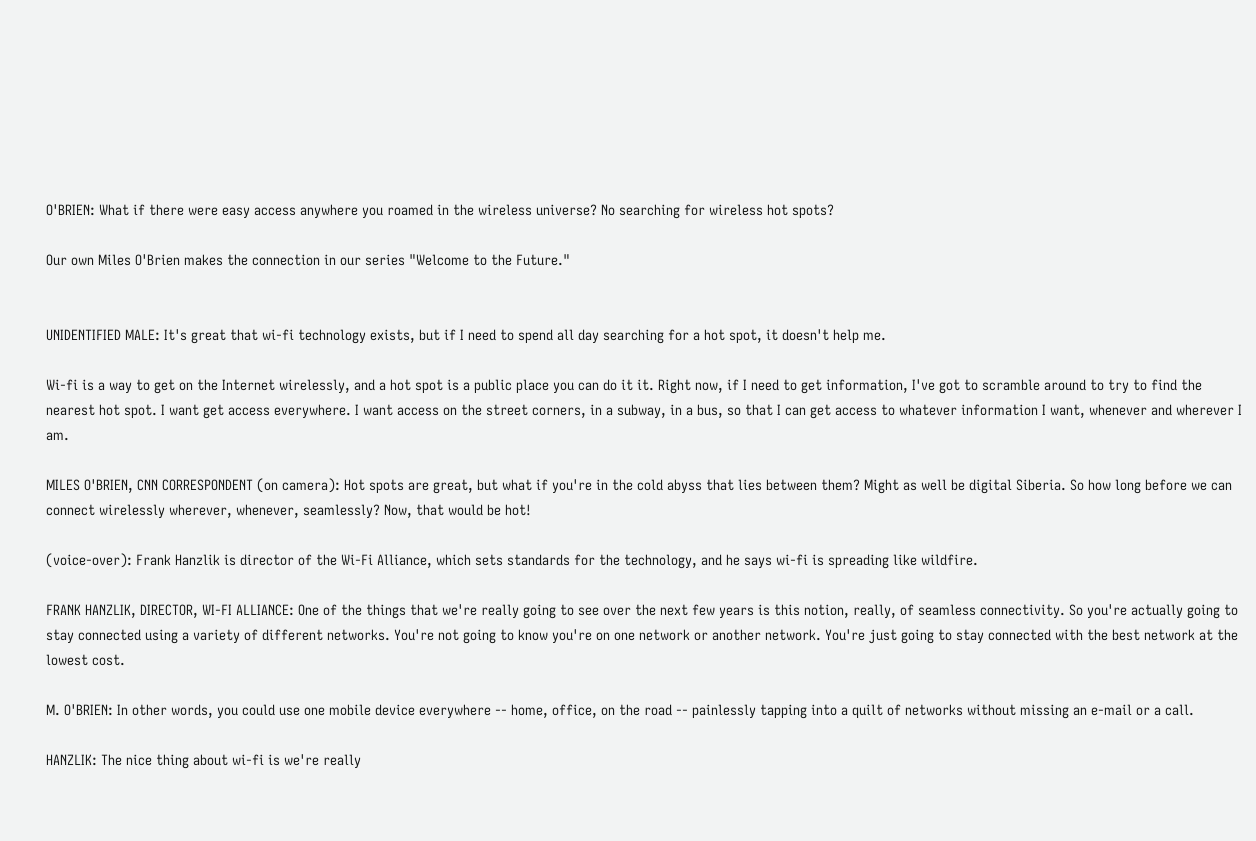O'BRIEN: What if there were easy access anywhere you roamed in the wireless universe? No searching for wireless hot spots?

Our own Miles O'Brien makes the connection in our series "Welcome to the Future."


UNIDENTIFIED MALE: It's great that wi-fi technology exists, but if I need to spend all day searching for a hot spot, it doesn't help me.

Wi-fi is a way to get on the Internet wirelessly, and a hot spot is a public place you can do it it. Right now, if I need to get information, I've got to scramble around to try to find the nearest hot spot. I want get access everywhere. I want access on the street corners, in a subway, in a bus, so that I can get access to whatever information I want, whenever and wherever I am.

MILES O'BRIEN, CNN CORRESPONDENT (on camera): Hot spots are great, but what if you're in the cold abyss that lies between them? Might as well be digital Siberia. So how long before we can connect wirelessly wherever, whenever, seamlessly? Now, that would be hot!

(voice-over): Frank Hanzlik is director of the Wi-Fi Alliance, which sets standards for the technology, and he says wi-fi is spreading like wildfire.

FRANK HANZLIK, DIRECTOR, WI-FI ALLIANCE: One of the things that we're really going to see over the next few years is this notion, really, of seamless connectivity. So you're actually going to stay connected using a variety of different networks. You're not going to know you're on one network or another network. You're just going to stay connected with the best network at the lowest cost.

M. O'BRIEN: In other words, you could use one mobile device everywhere -- home, office, on the road -- painlessly tapping into a quilt of networks without missing an e-mail or a call.

HANZLIK: The nice thing about wi-fi is we're really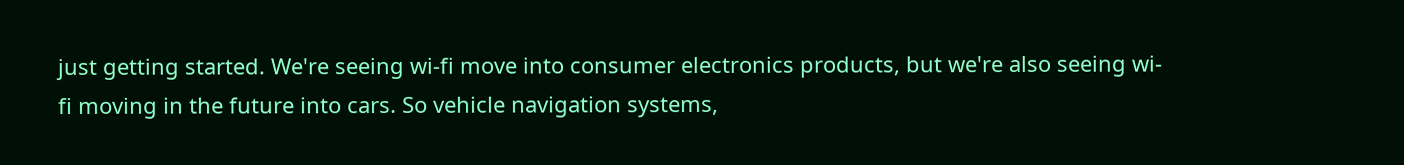just getting started. We're seeing wi-fi move into consumer electronics products, but we're also seeing wi-fi moving in the future into cars. So vehicle navigation systems,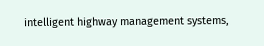intelligent highway management systems,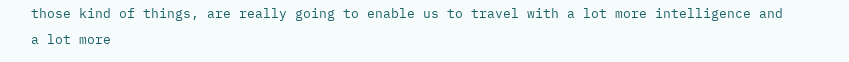those kind of things, are really going to enable us to travel with a lot more intelligence and a lot more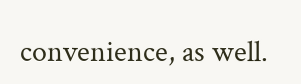convenience, as well.